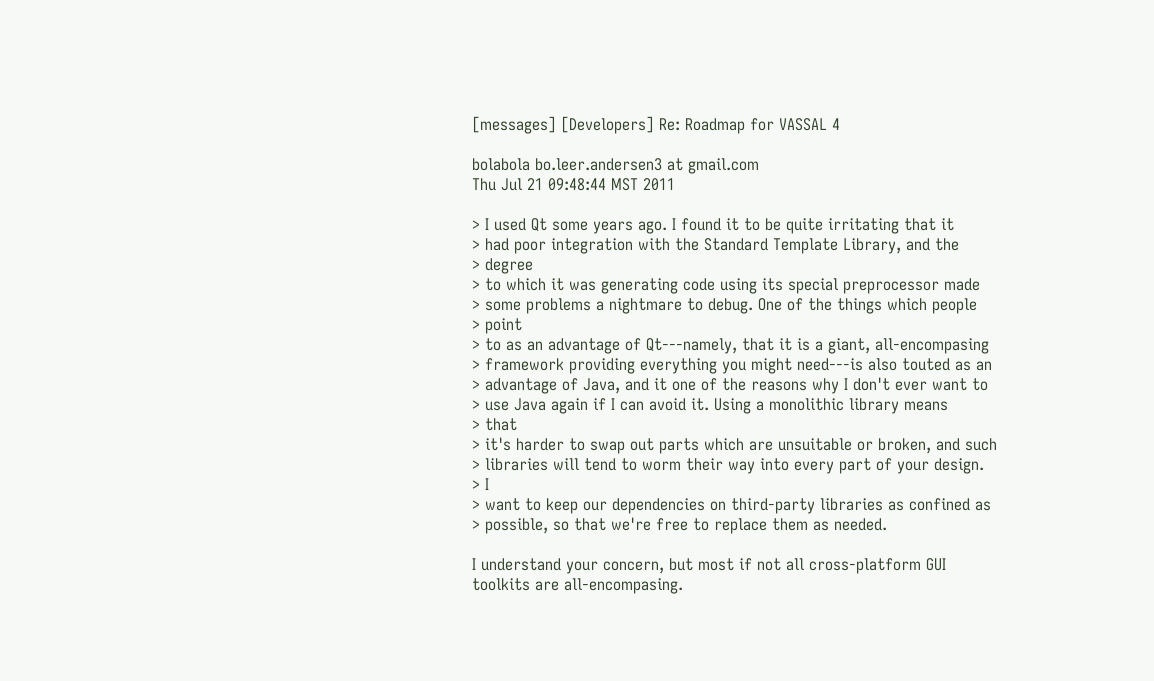[messages] [Developers] Re: Roadmap for VASSAL 4

bolabola bo.leer.andersen3 at gmail.com
Thu Jul 21 09:48:44 MST 2011

> I used Qt some years ago. I found it to be quite irritating that it
> had poor integration with the Standard Template Library, and the
> degree
> to which it was generating code using its special preprocessor made
> some problems a nightmare to debug. One of the things which people
> point
> to as an advantage of Qt---namely, that it is a giant, all-encompasing
> framework providing everything you might need---is also touted as an
> advantage of Java, and it one of the reasons why I don't ever want to
> use Java again if I can avoid it. Using a monolithic library means
> that
> it's harder to swap out parts which are unsuitable or broken, and such
> libraries will tend to worm their way into every part of your design.
> I
> want to keep our dependencies on third-party libraries as confined as
> possible, so that we're free to replace them as needed.

I understand your concern, but most if not all cross-platform GUI
toolkits are all-encompasing.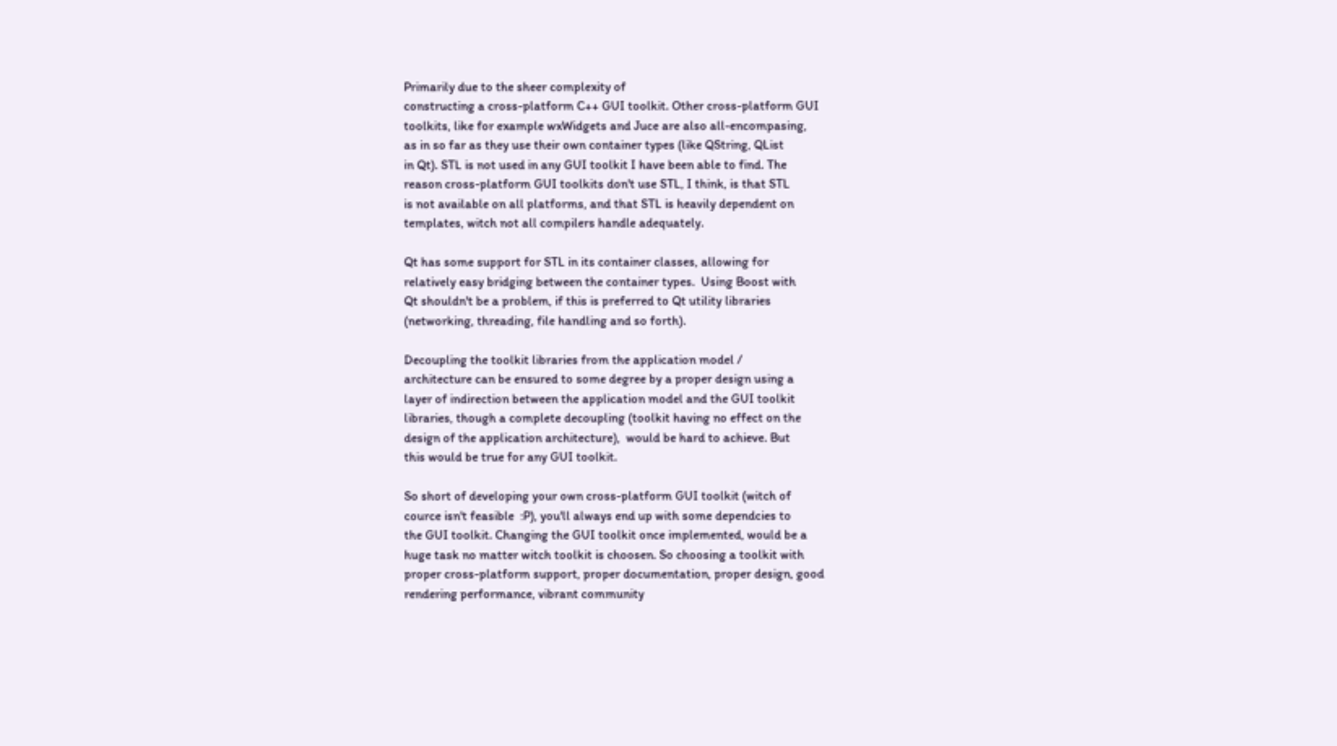Primarily due to the sheer complexity of
constructing a cross-platform C++ GUI toolkit. Other cross-platform GUI
toolkits, like for example wxWidgets and Juce are also all-encompasing,
as in so far as they use their own container types (like QString, QList
in Qt). STL is not used in any GUI toolkit I have been able to find. The
reason cross-platform GUI toolkits don't use STL, I think, is that STL
is not available on all platforms, and that STL is heavily dependent on
templates, witch not all compilers handle adequately.

Qt has some support for STL in its container classes, allowing for
relatively easy bridging between the container types.  Using Boost with
Qt shouldn't be a problem, if this is preferred to Qt utility libraries
(networking, threading, file handling and so forth).

Decoupling the toolkit libraries from the application model /
architecture can be ensured to some degree by a proper design using a
layer of indirection between the application model and the GUI toolkit
libraries, though a complete decoupling (toolkit having no effect on the
design of the application architecture),  would be hard to achieve. But
this would be true for any GUI toolkit.

So short of developing your own cross-platform GUI toolkit (witch of
cource isn't feasible  :P), you'll always end up with some dependcies to
the GUI toolkit. Changing the GUI toolkit once implemented, would be a
huge task no matter witch toolkit is choosen. So choosing a toolkit with
proper cross-platform support, proper documentation, proper design, good
rendering performance, vibrant community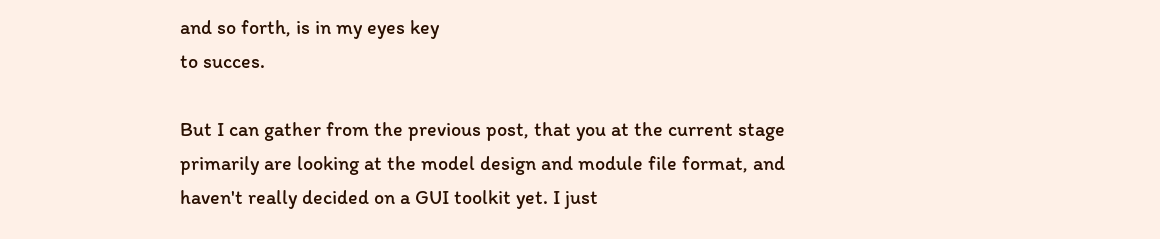and so forth, is in my eyes key
to succes.

But I can gather from the previous post, that you at the current stage
primarily are looking at the model design and module file format, and
haven't really decided on a GUI toolkit yet. I just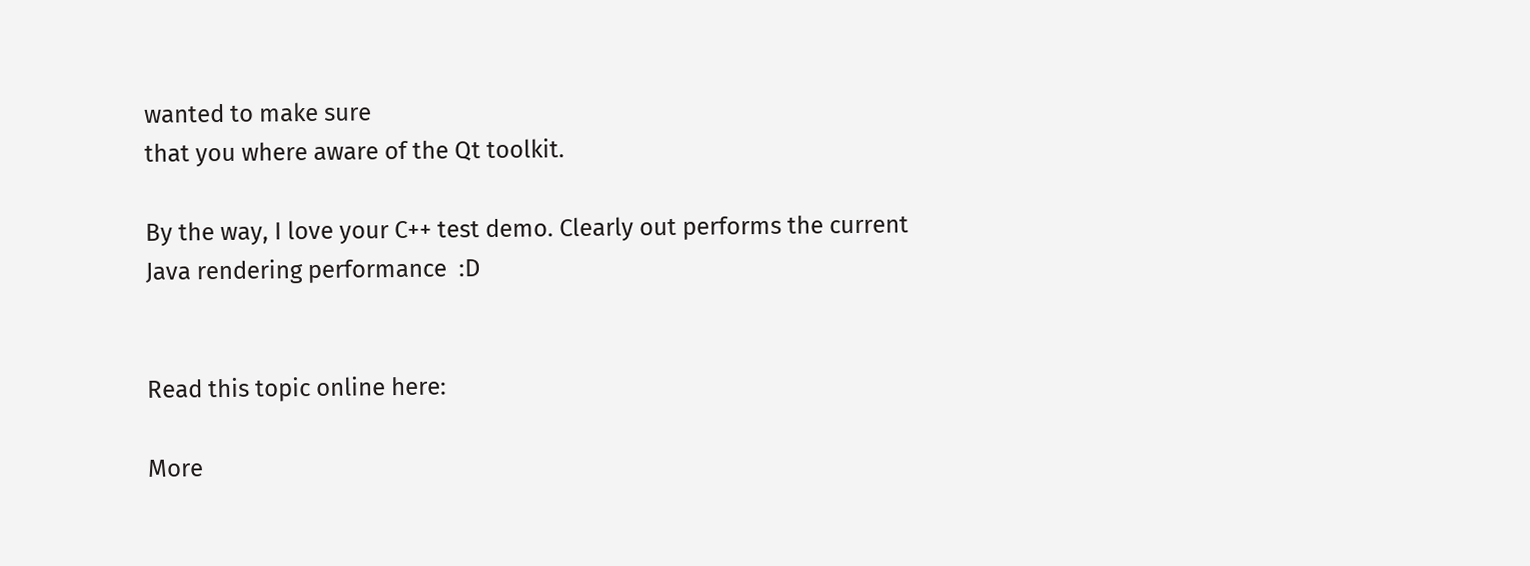wanted to make sure
that you where aware of the Qt toolkit.

By the way, I love your C++ test demo. Clearly out performs the current
Java rendering performance  :D


Read this topic online here:

More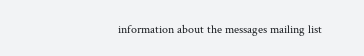information about the messages mailing list